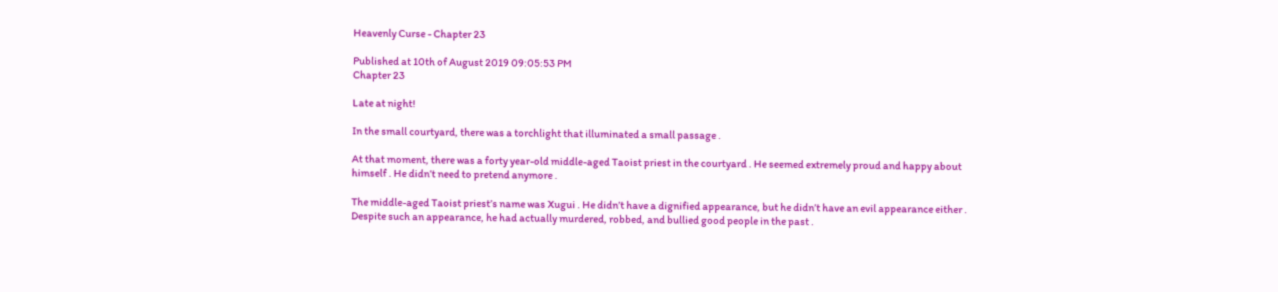Heavenly Curse - Chapter 23

Published at 10th of August 2019 09:05:53 PM
Chapter 23

Late at night!

In the small courtyard, there was a torchlight that illuminated a small passage .

At that moment, there was a forty year-old middle-aged Taoist priest in the courtyard . He seemed extremely proud and happy about himself . He didn’t need to pretend anymore .

The middle-aged Taoist priest’s name was Xugui . He didn’t have a dignified appearance, but he didn’t have an evil appearance either . Despite such an appearance, he had actually murdered, robbed, and bullied good people in the past .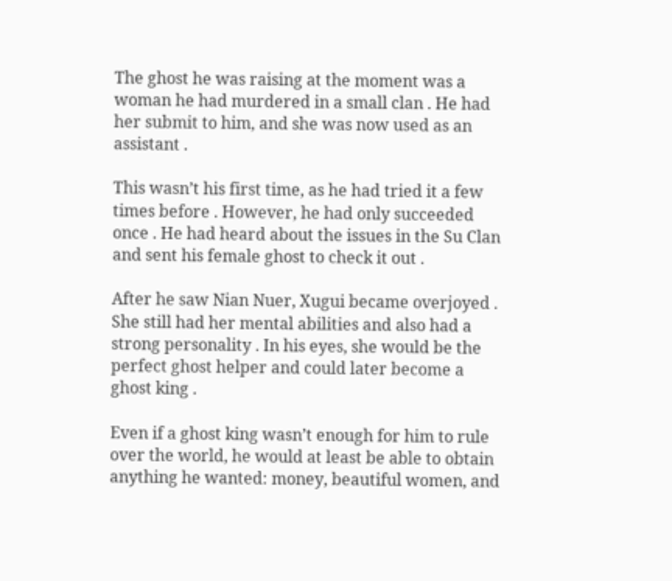The ghost he was raising at the moment was a woman he had murdered in a small clan . He had her submit to him, and she was now used as an assistant .

This wasn’t his first time, as he had tried it a few times before . However, he had only succeeded once . He had heard about the issues in the Su Clan and sent his female ghost to check it out .

After he saw Nian Nuer, Xugui became overjoyed . She still had her mental abilities and also had a strong personality . In his eyes, she would be the perfect ghost helper and could later become a ghost king .

Even if a ghost king wasn’t enough for him to rule over the world, he would at least be able to obtain anything he wanted: money, beautiful women, and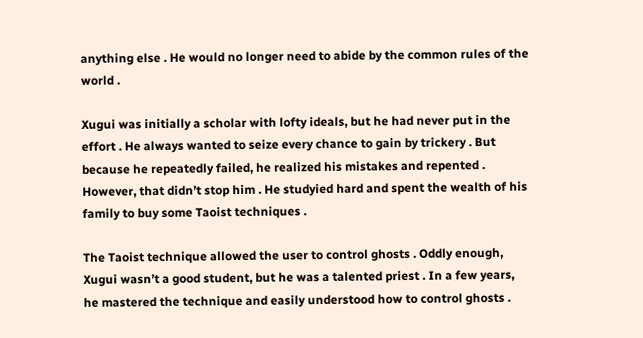anything else . He would no longer need to abide by the common rules of the world .

Xugui was initially a scholar with lofty ideals, but he had never put in the effort . He always wanted to seize every chance to gain by trickery . But because he repeatedly failed, he realized his mistakes and repented . However, that didn’t stop him . He studyied hard and spent the wealth of his family to buy some Taoist techniques .

The Taoist technique allowed the user to control ghosts . Oddly enough, Xugui wasn’t a good student, but he was a talented priest . In a few years, he mastered the technique and easily understood how to control ghosts .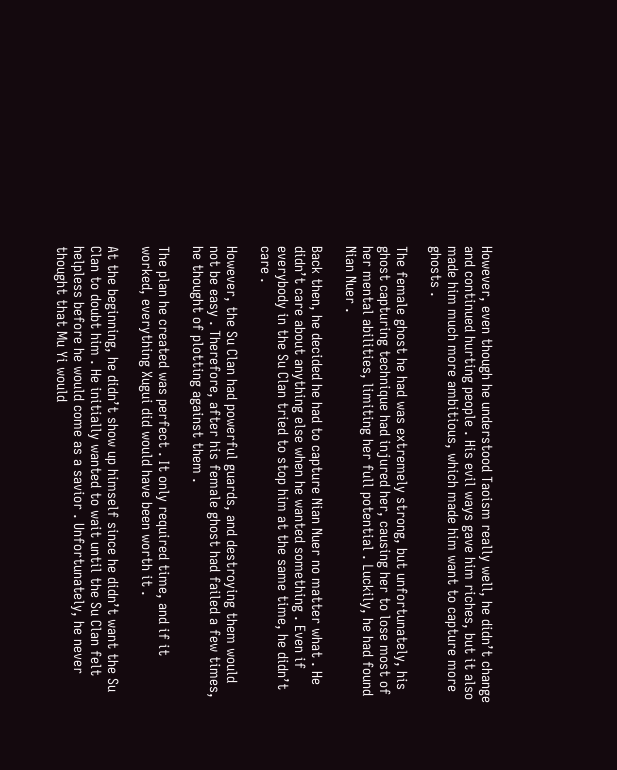However, even though he understood Taoism really well, he didn’t change and continued hurting people . His evil ways gave him riches, but it also made him much more ambitious, which made him want to capture more ghosts .

The female ghost he had was extremely strong, but unfortunately, his ghost capturing technique had injured her, causing her to lose most of her mental abilities, limiting her full potential . Luckily, he had found Nian Nuer .

Back then, he decided he had to capture Nian Nuer no matter what . He didn’t care about anything else when he wanted something . Even if everybody in the Su Clan tried to stop him at the same time, he didn’t care .

However, the Su Clan had powerful guards, and destroying them would not be easy . Therefore, after his female ghost had failed a few times, he thought of plotting against them .

The plan he created was perfect . It only required time, and if it worked, everything Xugui did would have been worth it .

At the beginning, he didn’t show up himself since he didn’t want the Su Clan to doubt him . He initially wanted to wait until the Su Clan felt helpless before he would come as a savior . Unfortunately, he never thought that Mu Yi would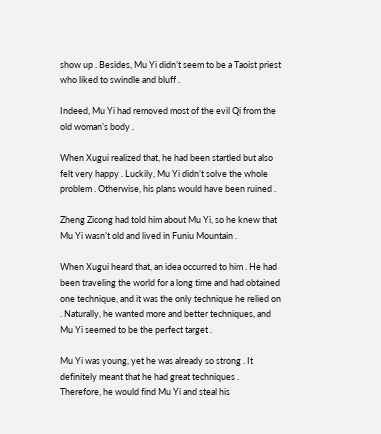show up . Besides, Mu Yi didn’t seem to be a Taoist priest who liked to swindle and bluff .

Indeed, Mu Yi had removed most of the evil Qi from the old woman’s body .

When Xugui realized that, he had been startled but also felt very happy . Luckily, Mu Yi didn’t solve the whole problem . Otherwise, his plans would have been ruined .

Zheng Zicong had told him about Mu Yi, so he knew that Mu Yi wasn’t old and lived in Funiu Mountain .

When Xugui heard that, an idea occurred to him . He had been traveling the world for a long time and had obtained one technique, and it was the only technique he relied on . Naturally, he wanted more and better techniques, and Mu Yi seemed to be the perfect target .

Mu Yi was young, yet he was already so strong . It definitely meant that he had great techniques . Therefore, he would find Mu Yi and steal his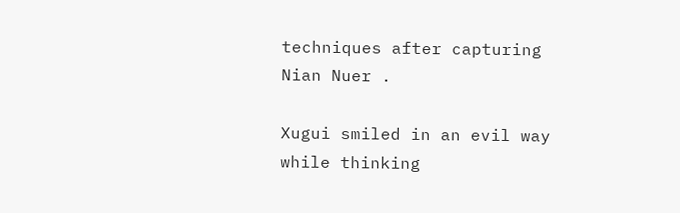techniques after capturing Nian Nuer .

Xugui smiled in an evil way while thinking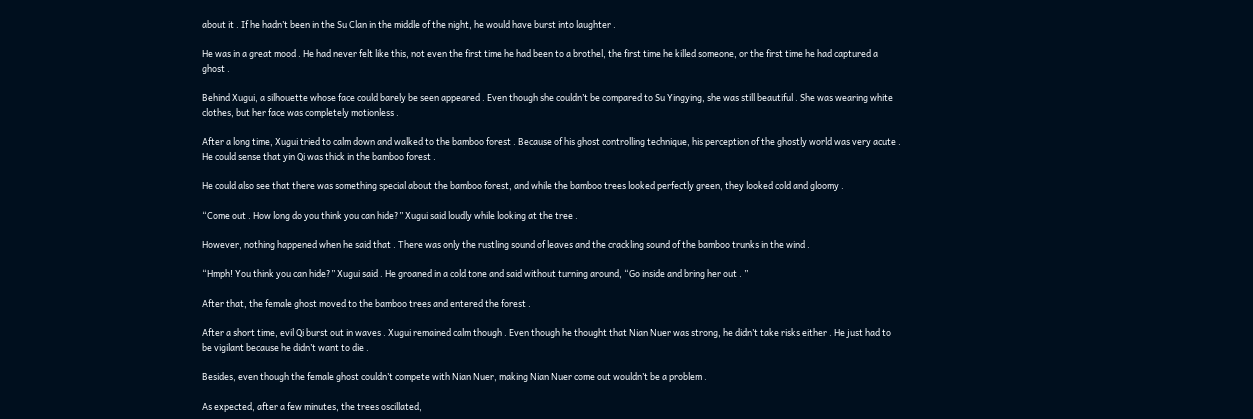about it . If he hadn’t been in the Su Clan in the middle of the night, he would have burst into laughter .

He was in a great mood . He had never felt like this, not even the first time he had been to a brothel, the first time he killed someone, or the first time he had captured a ghost .

Behind Xugui, a silhouette whose face could barely be seen appeared . Even though she couldn’t be compared to Su Yingying, she was still beautiful . She was wearing white clothes, but her face was completely motionless .

After a long time, Xugui tried to calm down and walked to the bamboo forest . Because of his ghost controlling technique, his perception of the ghostly world was very acute . He could sense that yin Qi was thick in the bamboo forest .

He could also see that there was something special about the bamboo forest, and while the bamboo trees looked perfectly green, they looked cold and gloomy .

“Come out . How long do you think you can hide?” Xugui said loudly while looking at the tree .

However, nothing happened when he said that . There was only the rustling sound of leaves and the crackling sound of the bamboo trunks in the wind .

“Hmph! You think you can hide?” Xugui said . He groaned in a cold tone and said without turning around, “Go inside and bring her out . ”

After that, the female ghost moved to the bamboo trees and entered the forest .

After a short time, evil Qi burst out in waves . Xugui remained calm though . Even though he thought that Nian Nuer was strong, he didn’t take risks either . He just had to be vigilant because he didn’t want to die .

Besides, even though the female ghost couldn’t compete with Nian Nuer, making Nian Nuer come out wouldn’t be a problem .

As expected, after a few minutes, the trees oscillated,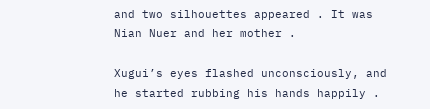and two silhouettes appeared . It was Nian Nuer and her mother .

Xugui’s eyes flashed unconsciously, and he started rubbing his hands happily .